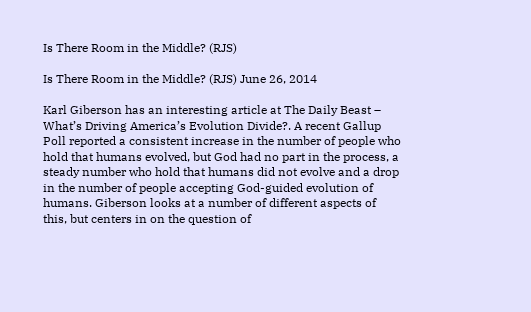Is There Room in the Middle? (RJS)

Is There Room in the Middle? (RJS) June 26, 2014

Karl Giberson has an interesting article at The Daily Beast – What’s Driving America’s Evolution Divide?. A recent Gallup Poll reported a consistent increase in the number of people who hold that humans evolved, but God had no part in the process, a steady number who hold that humans did not evolve and a drop in the number of people accepting God-guided evolution of humans. Giberson looks at a number of different aspects of this, but centers in on the question of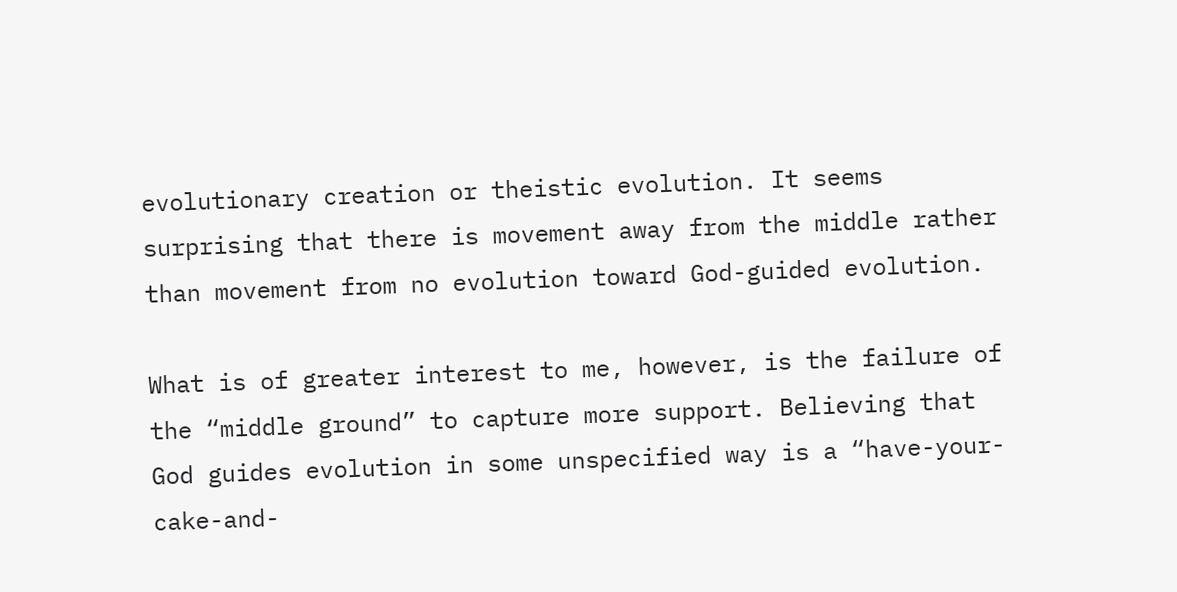evolutionary creation or theistic evolution. It seems surprising that there is movement away from the middle rather than movement from no evolution toward God-guided evolution.

What is of greater interest to me, however, is the failure of the “middle ground” to capture more support. Believing that God guides evolution in some unspecified way is a “have-your-cake-and-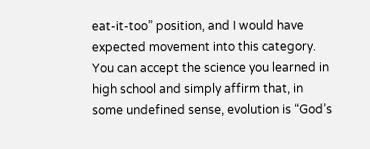eat-it-too” position, and I would have expected movement into this category. You can accept the science you learned in high school and simply affirm that, in some undefined sense, evolution is “God’s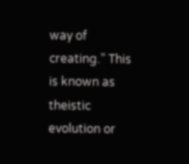way of creating.” This is known as theistic evolution or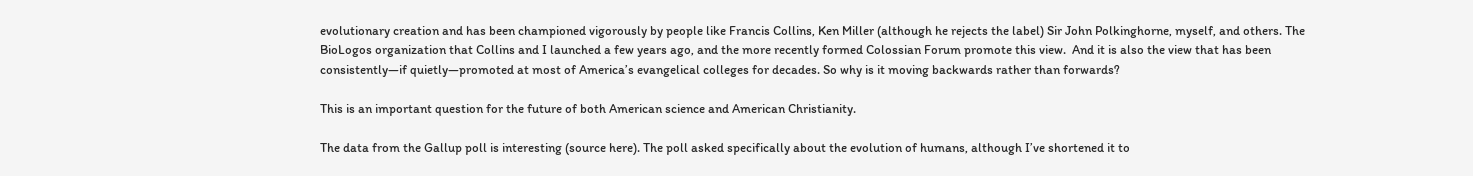evolutionary creation and has been championed vigorously by people like Francis Collins, Ken Miller (although he rejects the label) Sir John Polkinghorne, myself, and others. The BioLogos organization that Collins and I launched a few years ago, and the more recently formed Colossian Forum promote this view.  And it is also the view that has been consistently—if quietly—promoted at most of America’s evangelical colleges for decades. So why is it moving backwards rather than forwards?

This is an important question for the future of both American science and American Christianity.

The data from the Gallup poll is interesting (source here). The poll asked specifically about the evolution of humans, although I’ve shortened it to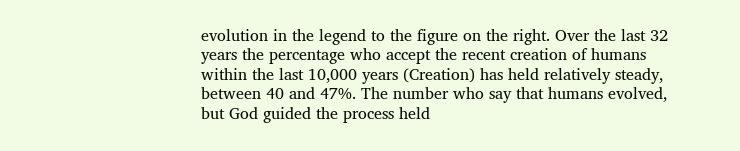evolution in the legend to the figure on the right. Over the last 32 years the percentage who accept the recent creation of humans within the last 10,000 years (Creation) has held relatively steady, between 40 and 47%. The number who say that humans evolved, but God guided the process held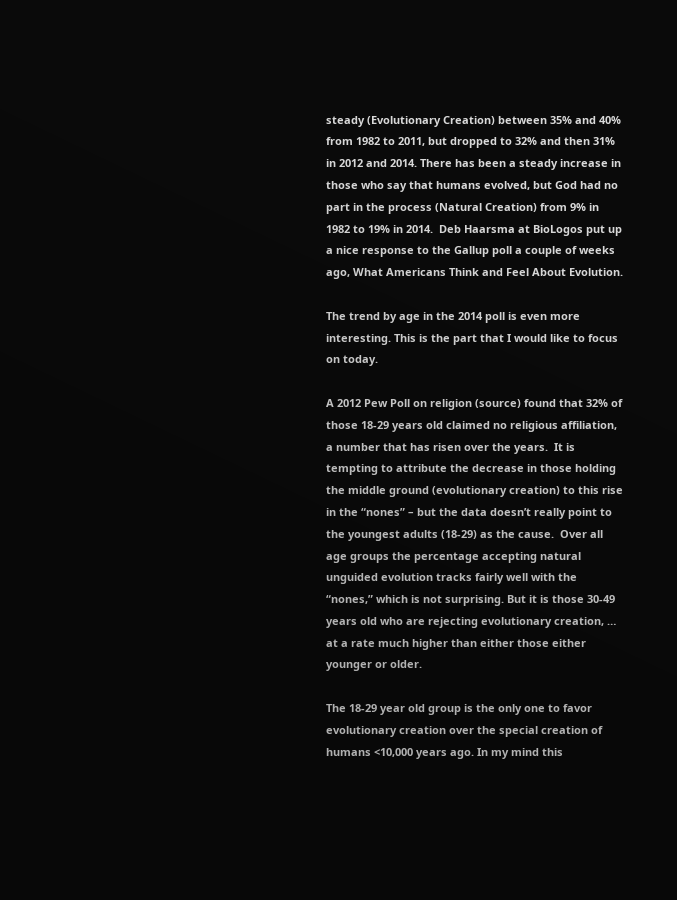steady (Evolutionary Creation) between 35% and 40% from 1982 to 2011, but dropped to 32% and then 31% in 2012 and 2014. There has been a steady increase in those who say that humans evolved, but God had no part in the process (Natural Creation) from 9% in 1982 to 19% in 2014.  Deb Haarsma at BioLogos put up a nice response to the Gallup poll a couple of weeks ago, What Americans Think and Feel About Evolution.

The trend by age in the 2014 poll is even more interesting. This is the part that I would like to focus on today.

A 2012 Pew Poll on religion (source) found that 32% of those 18-29 years old claimed no religious affiliation, a number that has risen over the years.  It is tempting to attribute the decrease in those holding the middle ground (evolutionary creation) to this rise in the “nones” – but the data doesn’t really point to the youngest adults (18-29) as the cause.  Over all age groups the percentage accepting natural unguided evolution tracks fairly well with the “nones,” which is not surprising. But it is those 30-49 years old who are rejecting evolutionary creation, … at a rate much higher than either those either younger or older.

The 18-29 year old group is the only one to favor evolutionary creation over the special creation of humans <10,000 years ago. In my mind this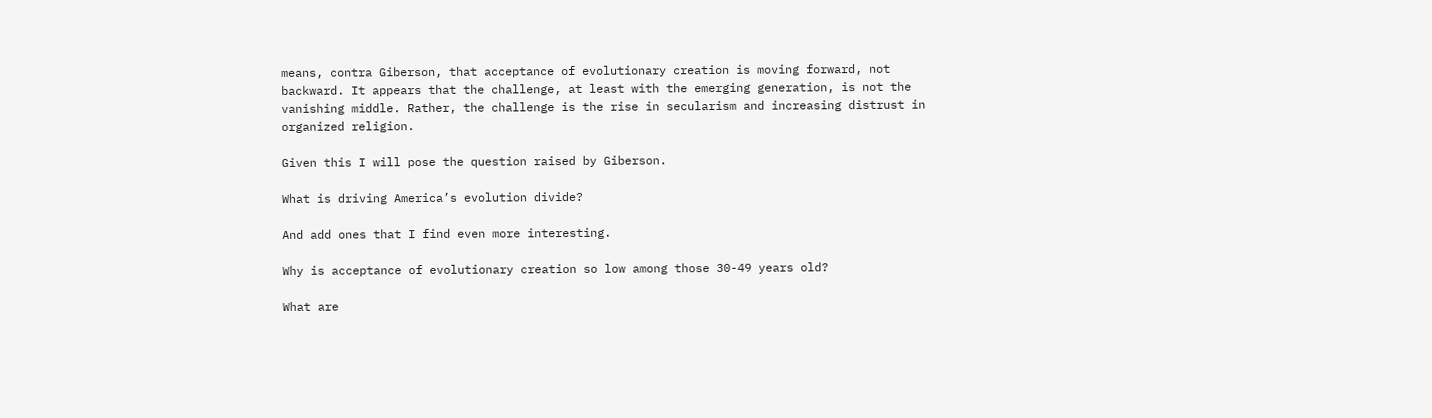means, contra Giberson, that acceptance of evolutionary creation is moving forward, not backward. It appears that the challenge, at least with the emerging generation, is not the vanishing middle. Rather, the challenge is the rise in secularism and increasing distrust in organized religion.

Given this I will pose the question raised by Giberson.

What is driving America’s evolution divide?

And add ones that I find even more interesting.

Why is acceptance of evolutionary creation so low among those 30-49 years old?

What are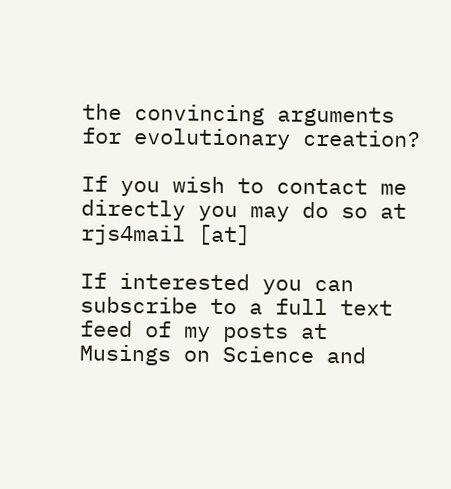the convincing arguments for evolutionary creation?

If you wish to contact me directly you may do so at rjs4mail [at]

If interested you can subscribe to a full text feed of my posts at Musings on Science and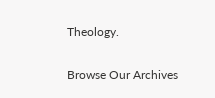Theology.

Browse Our Archives